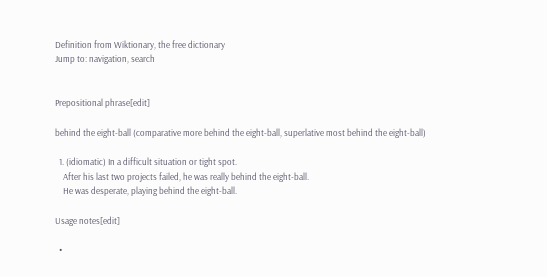Definition from Wiktionary, the free dictionary
Jump to: navigation, search


Prepositional phrase[edit]

behind the eight-ball (comparative more behind the eight-ball, superlative most behind the eight-ball)

  1. (idiomatic) In a difficult situation or tight spot.
    After his last two projects failed, he was really behind the eight-ball.
    He was desperate, playing behind the eight-ball.

Usage notes[edit]

  •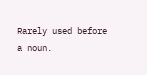Rarely used before a noun.